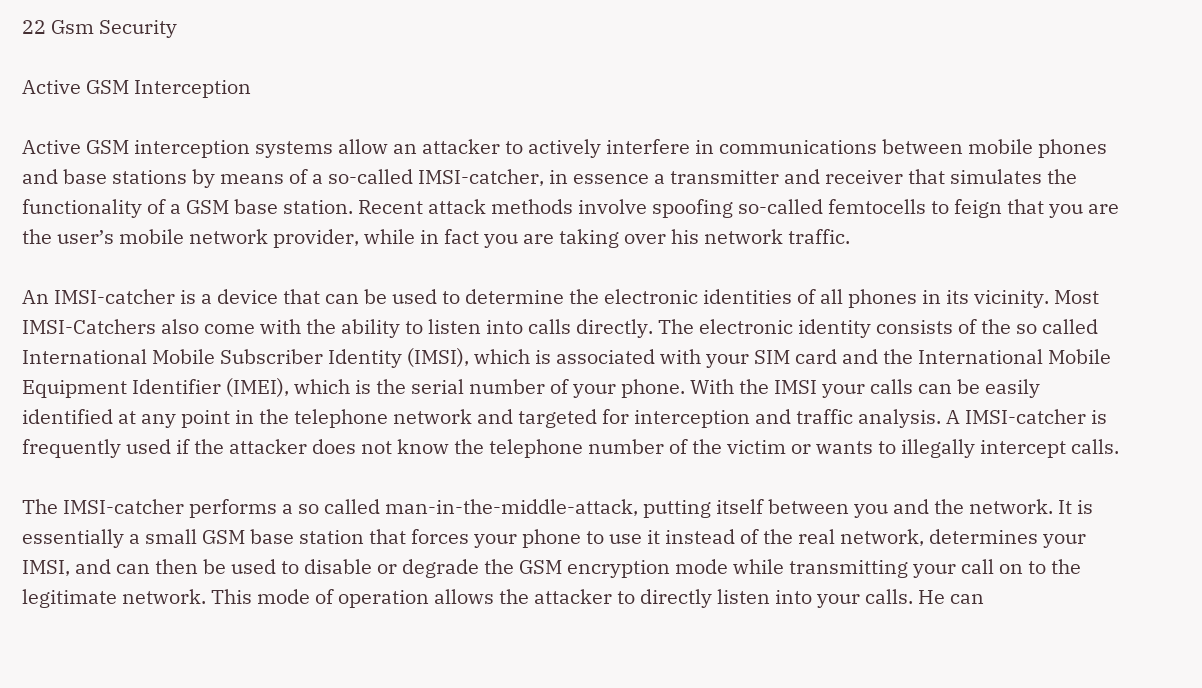22 Gsm Security

Active GSM Interception

Active GSM interception systems allow an attacker to actively interfere in communications between mobile phones and base stations by means of a so-called IMSI-catcher, in essence a transmitter and receiver that simulates the functionality of a GSM base station. Recent attack methods involve spoofing so-called femtocells to feign that you are the user’s mobile network provider, while in fact you are taking over his network traffic.

An IMSI-catcher is a device that can be used to determine the electronic identities of all phones in its vicinity. Most IMSI-Catchers also come with the ability to listen into calls directly. The electronic identity consists of the so called International Mobile Subscriber Identity (IMSI), which is associated with your SIM card and the International Mobile Equipment Identifier (IMEI), which is the serial number of your phone. With the IMSI your calls can be easily identified at any point in the telephone network and targeted for interception and traffic analysis. A IMSI-catcher is frequently used if the attacker does not know the telephone number of the victim or wants to illegally intercept calls.

The IMSI-catcher performs a so called man-in-the-middle-attack, putting itself between you and the network. It is essentially a small GSM base station that forces your phone to use it instead of the real network, determines your IMSI, and can then be used to disable or degrade the GSM encryption mode while transmitting your call on to the legitimate network. This mode of operation allows the attacker to directly listen into your calls. He can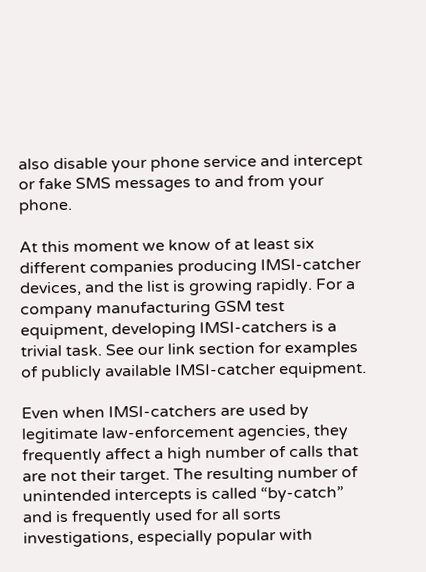also disable your phone service and intercept or fake SMS messages to and from your phone.

At this moment we know of at least six different companies producing IMSI-catcher devices, and the list is growing rapidly. For a company manufacturing GSM test equipment, developing IMSI-catchers is a trivial task. See our link section for examples of publicly available IMSI-catcher equipment.

Even when IMSI-catchers are used by legitimate law-enforcement agencies, they frequently affect a high number of calls that are not their target. The resulting number of unintended intercepts is called “by-catch” and is frequently used for all sorts investigations, especially popular with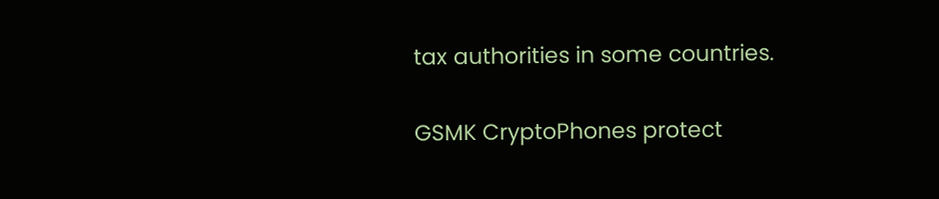tax authorities in some countries.

GSMK CryptoPhones protect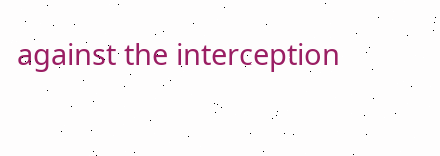against the interception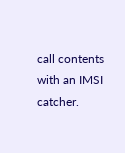call contents with an IMSI catcher.